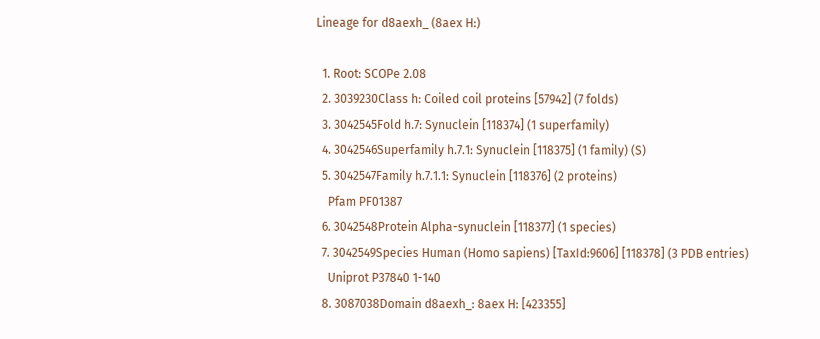Lineage for d8aexh_ (8aex H:)

  1. Root: SCOPe 2.08
  2. 3039230Class h: Coiled coil proteins [57942] (7 folds)
  3. 3042545Fold h.7: Synuclein [118374] (1 superfamily)
  4. 3042546Superfamily h.7.1: Synuclein [118375] (1 family) (S)
  5. 3042547Family h.7.1.1: Synuclein [118376] (2 proteins)
    Pfam PF01387
  6. 3042548Protein Alpha-synuclein [118377] (1 species)
  7. 3042549Species Human (Homo sapiens) [TaxId:9606] [118378] (3 PDB entries)
    Uniprot P37840 1-140
  8. 3087038Domain d8aexh_: 8aex H: [423355]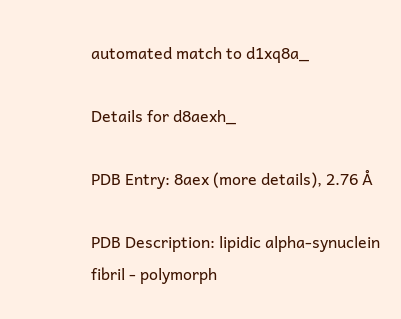automated match to d1xq8a_

Details for d8aexh_

PDB Entry: 8aex (more details), 2.76 Å

PDB Description: lipidic alpha-synuclein fibril - polymorph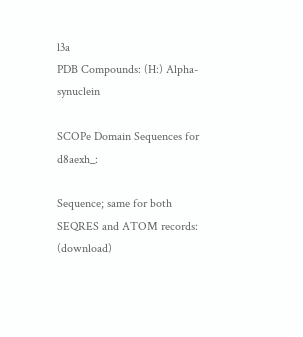l3a
PDB Compounds: (H:) Alpha-synuclein

SCOPe Domain Sequences for d8aexh_:

Sequence; same for both SEQRES and ATOM records: (download)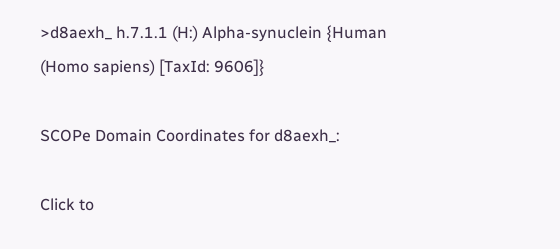>d8aexh_ h.7.1.1 (H:) Alpha-synuclein {Human (Homo sapiens) [TaxId: 9606]}

SCOPe Domain Coordinates for d8aexh_:

Click to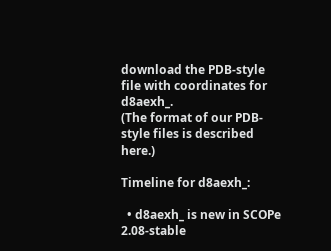download the PDB-style file with coordinates for d8aexh_.
(The format of our PDB-style files is described here.)

Timeline for d8aexh_:

  • d8aexh_ is new in SCOPe 2.08-stable